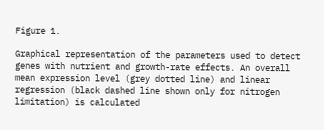Figure 1.

Graphical representation of the parameters used to detect genes with nutrient and growth-rate effects. An overall mean expression level (grey dotted line) and linear regression (black dashed line shown only for nitrogen limitation) is calculated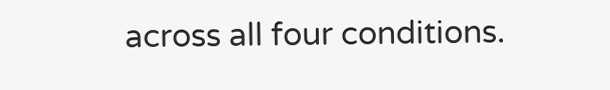across all four conditions.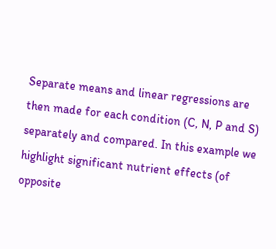Separate means and linear regressions are then made for each condition (C, N, P and S) separately and compared. In this example we highlight significant nutrient effects (of opposite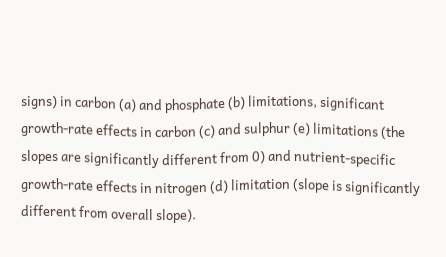signs) in carbon (a) and phosphate (b) limitations, significant growth-rate effects in carbon (c) and sulphur (e) limitations (the slopes are significantly different from 0) and nutrient-specific growth-rate effects in nitrogen (d) limitation (slope is significantly different from overall slope).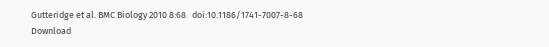Gutteridge et al. BMC Biology 2010 8:68   doi:10.1186/1741-7007-8-68
Download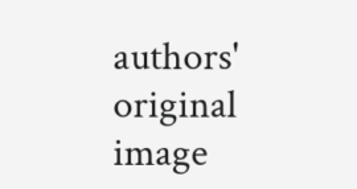authors' original image